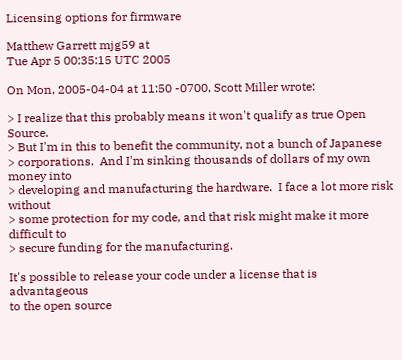Licensing options for firmware

Matthew Garrett mjg59 at
Tue Apr 5 00:35:15 UTC 2005

On Mon, 2005-04-04 at 11:50 -0700, Scott Miller wrote:

> I realize that this probably means it won't qualify as true Open Source.
> But I'm in this to benefit the community, not a bunch of Japanese
> corporations.  And I'm sinking thousands of dollars of my own money into
> developing and manufacturing the hardware.  I face a lot more risk without
> some protection for my code, and that risk might make it more difficult to
> secure funding for the manufacturing.

It's possible to release your code under a license that is advantageous
to the open source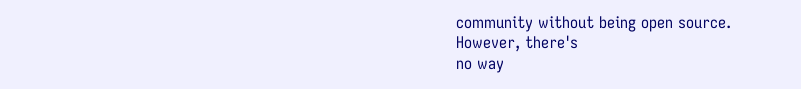community without being open source. However, there's
no way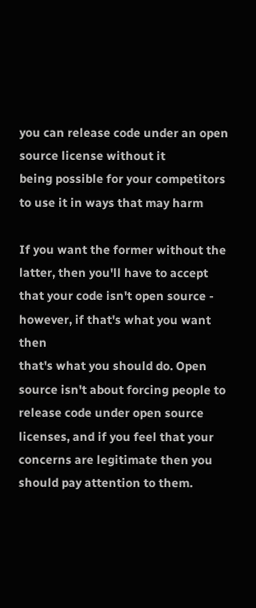you can release code under an open source license without it
being possible for your competitors to use it in ways that may harm

If you want the former without the latter, then you'll have to accept
that your code isn't open source - however, if that's what you want then
that's what you should do. Open source isn't about forcing people to
release code under open source licenses, and if you feel that your
concerns are legitimate then you should pay attention to them.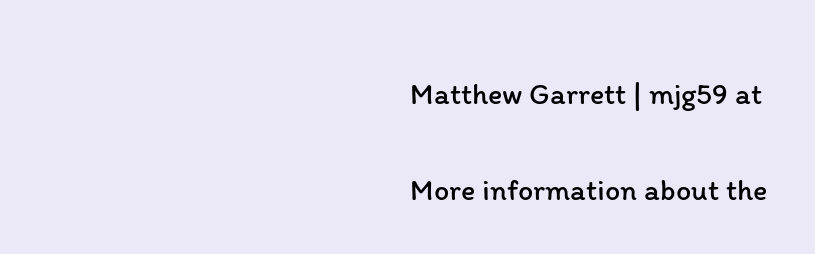Matthew Garrett | mjg59 at

More information about the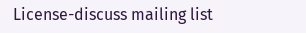License-discuss mailing list